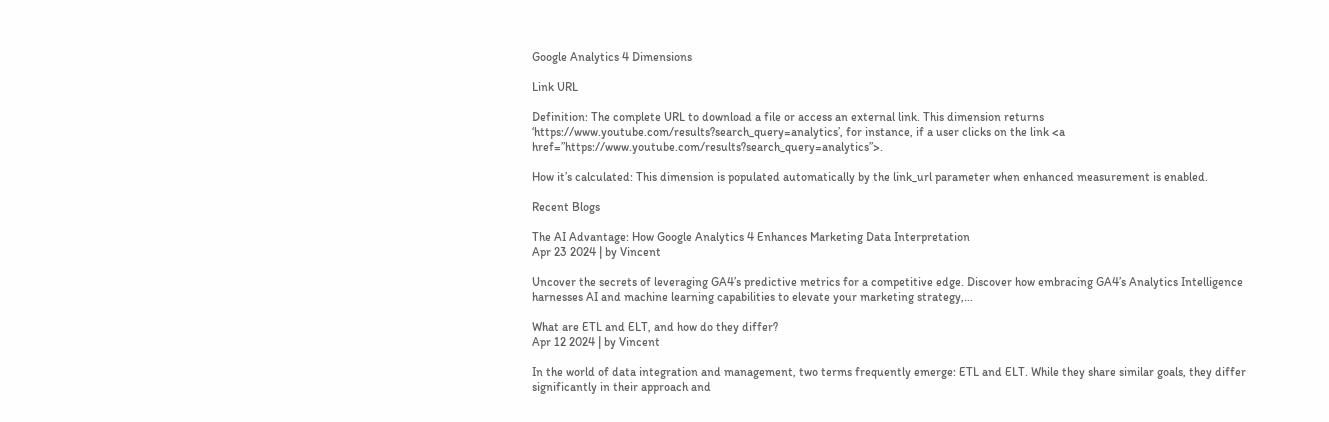Google Analytics 4 Dimensions

Link URL

Definition: The complete URL to download a file or access an external link. This dimension returns ‘https://www.youtube.com/results?search_query=analytics’, for instance, if a user clicks on the link <a href=”https://www.youtube.com/results?search_query=analytics”>.

How it’s calculated: This dimension is populated automatically by the link_url parameter when enhanced measurement is enabled.

Recent Blogs

The AI Advantage: How Google Analytics 4 Enhances Marketing Data Interpretation
Apr 23 2024 | by Vincent

Uncover the secrets of leveraging GA4’s predictive metrics for a competitive edge. Discover how embracing GA4’s Analytics Intelligence harnesses AI and machine learning capabilities to elevate your marketing strategy,...

What are ETL and ELT, and how do they differ?
Apr 12 2024 | by Vincent

In the world of data integration and management, two terms frequently emerge: ETL and ELT. While they share similar goals, they differ significantly in their approach and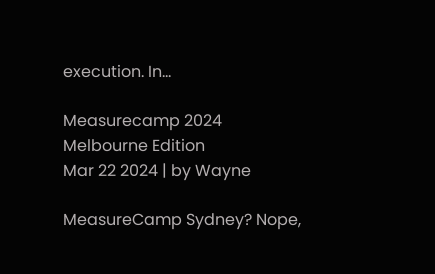execution. In...

Measurecamp 2024 Melbourne Edition
Mar 22 2024 | by Wayne

MeasureCamp Sydney? Nope,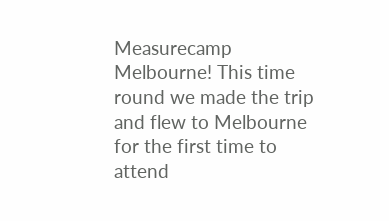Measurecamp Melbourne! This time round we made the trip and flew to Melbourne for the first time to attend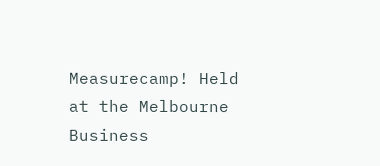Measurecamp! Held at the Melbourne Business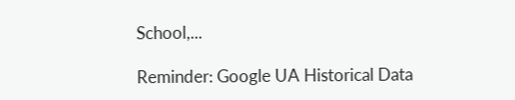School,...

Reminder: Google UA Historical Data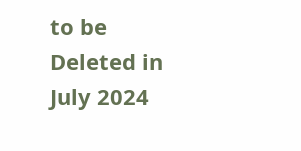to be Deleted in July 2024